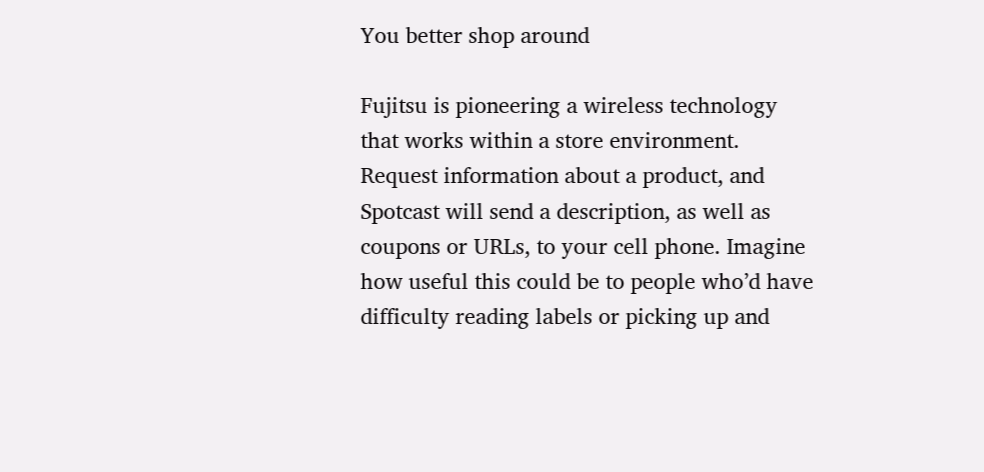You better shop around

Fujitsu is pioneering a wireless technology that works within a store environment. Request information about a product, and Spotcast will send a description, as well as coupons or URLs, to your cell phone. Imagine how useful this could be to people who’d have difficulty reading labels or picking up and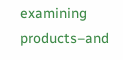examining products–and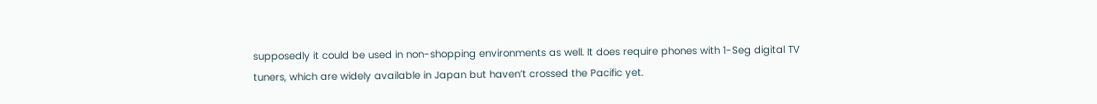supposedly it could be used in non-shopping environments as well. It does require phones with 1-Seg digital TV tuners, which are widely available in Japan but haven’t crossed the Pacific yet.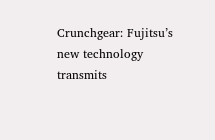Crunchgear: Fujitsu’s new technology transmits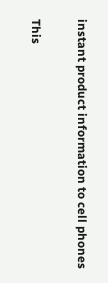instant product information to cell phones

This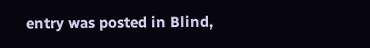entry was posted in Blind,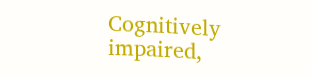Cognitively impaired,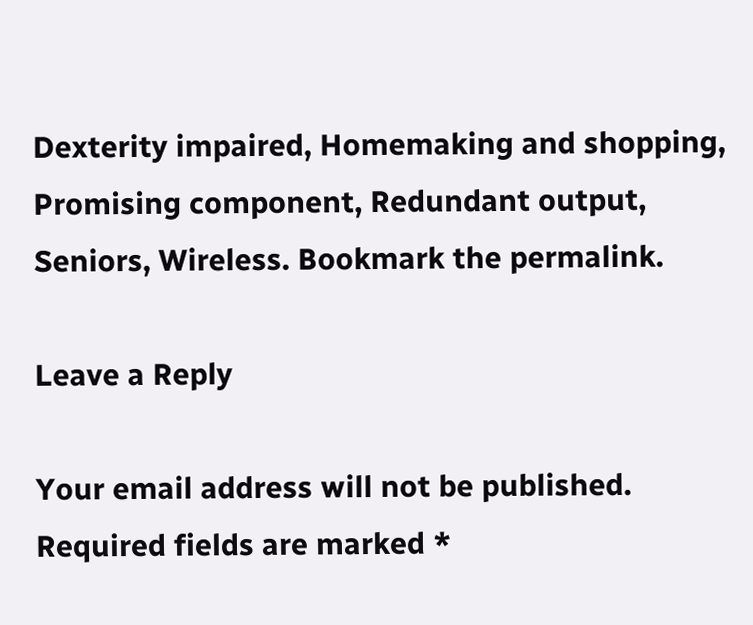Dexterity impaired, Homemaking and shopping, Promising component, Redundant output, Seniors, Wireless. Bookmark the permalink.

Leave a Reply

Your email address will not be published. Required fields are marked *